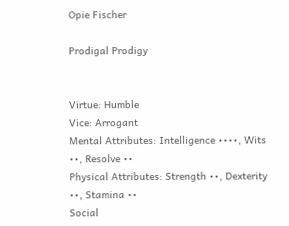Opie Fischer

Prodigal Prodigy


Virtue: Humble
Vice: Arrogant
Mental Attributes: Intelligence ••••, Wits ••, Resolve ••
Physical Attributes: Strength ••, Dexterity ••, Stamina ••
Social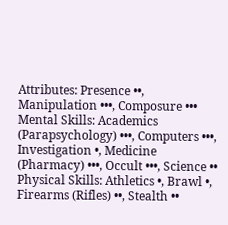Attributes: Presence ••, Manipulation •••, Composure •••
Mental Skills: Academics (Parapsychology) •••, Computers •••, Investigation •, Medicine (Pharmacy) •••, Occult •••, Science ••
Physical Skills: Athletics •, Brawl •, Firearms (Rifles) ••, Stealth ••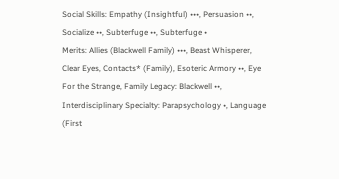Social Skills: Empathy (Insightful) •••, Persuasion ••, Socialize ••, Subterfuge ••, Subterfuge •
Merits: Allies (Blackwell Family) •••, Beast Whisperer, Clear Eyes, Contacts* (Family), Esoteric Armory ••, Eye For the Strange, Family Legacy: Blackwell ••, Interdisciplinary Specialty: Parapsychology •, Language (First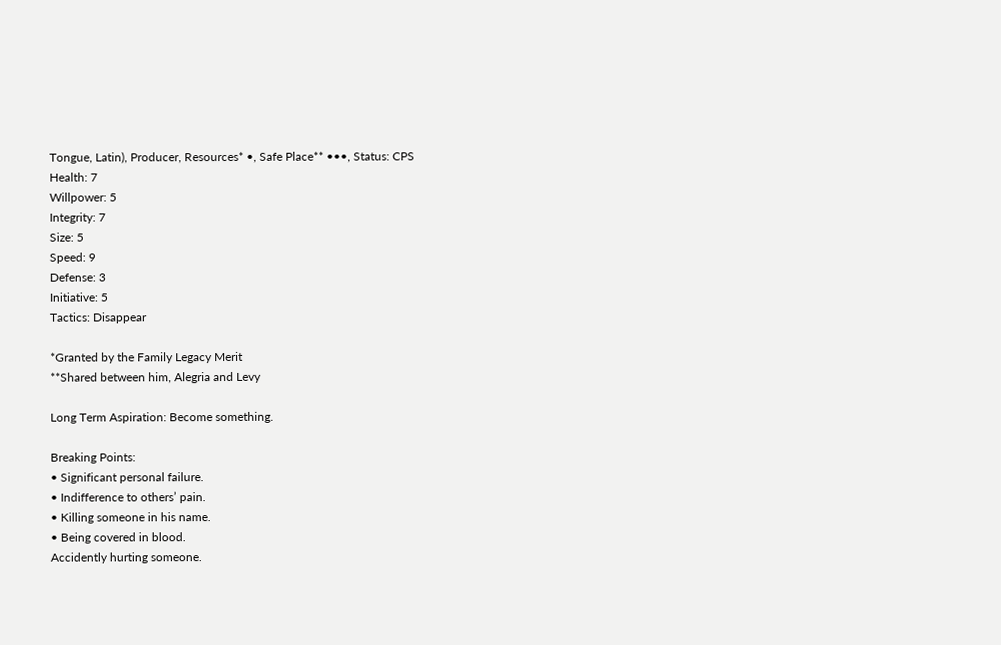Tongue, Latin), Producer, Resources* •, Safe Place** •••, Status: CPS
Health: 7
Willpower: 5
Integrity: 7
Size: 5
Speed: 9
Defense: 3
Initiative: 5
Tactics: Disappear

*Granted by the Family Legacy Merit
**Shared between him, Alegria and Levy

Long Term Aspiration: Become something.

Breaking Points:
• Significant personal failure.
• Indifference to others’ pain.
• Killing someone in his name.
• Being covered in blood.
Accidently hurting someone.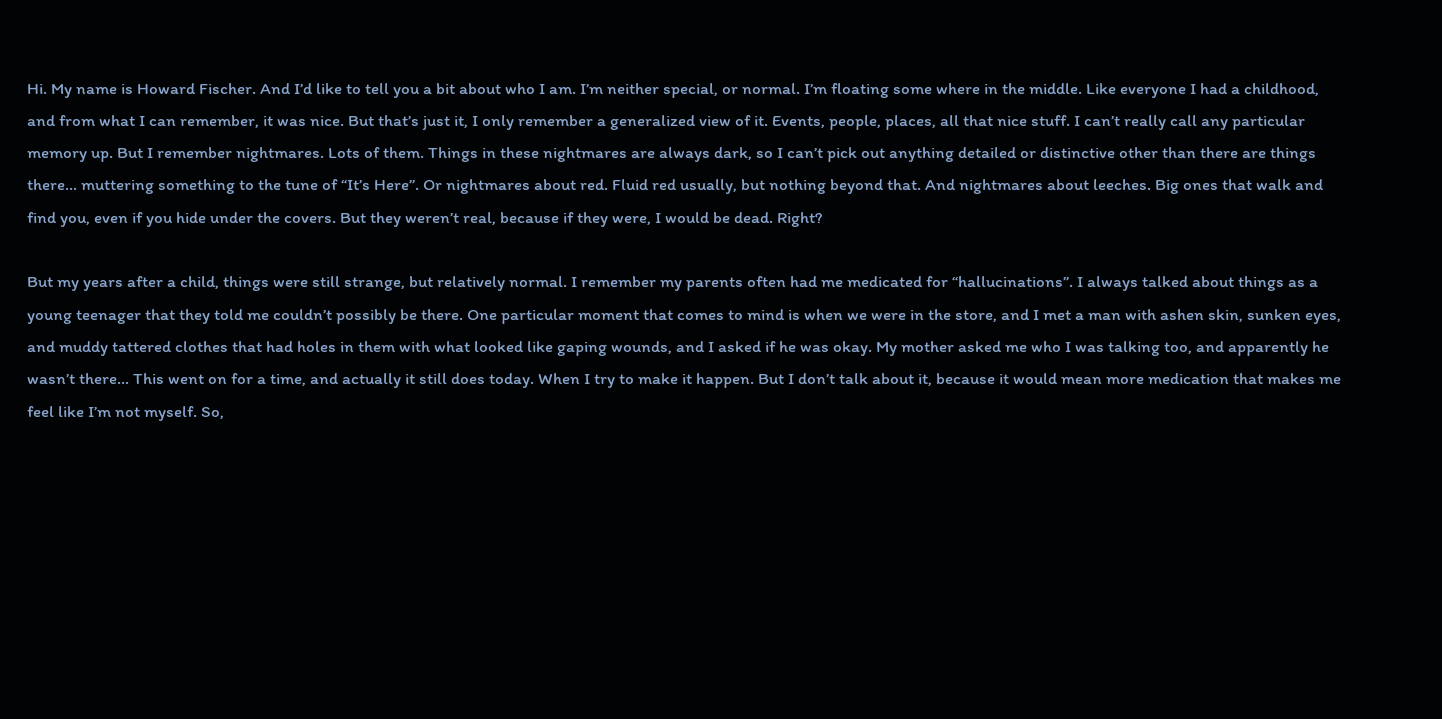Hi. My name is Howard Fischer. And I’d like to tell you a bit about who I am. I’m neither special, or normal. I’m floating some where in the middle. Like everyone I had a childhood, and from what I can remember, it was nice. But that’s just it, I only remember a generalized view of it. Events, people, places, all that nice stuff. I can’t really call any particular memory up. But I remember nightmares. Lots of them. Things in these nightmares are always dark, so I can’t pick out anything detailed or distinctive other than there are things there… muttering something to the tune of “It’s Here”. Or nightmares about red. Fluid red usually, but nothing beyond that. And nightmares about leeches. Big ones that walk and find you, even if you hide under the covers. But they weren’t real, because if they were, I would be dead. Right?

But my years after a child, things were still strange, but relatively normal. I remember my parents often had me medicated for “hallucinations”. I always talked about things as a young teenager that they told me couldn’t possibly be there. One particular moment that comes to mind is when we were in the store, and I met a man with ashen skin, sunken eyes, and muddy tattered clothes that had holes in them with what looked like gaping wounds, and I asked if he was okay. My mother asked me who I was talking too, and apparently he wasn’t there… This went on for a time, and actually it still does today. When I try to make it happen. But I don’t talk about it, because it would mean more medication that makes me feel like I’m not myself. So,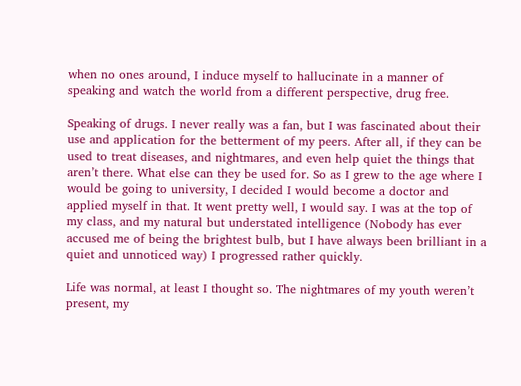when no ones around, I induce myself to hallucinate in a manner of speaking and watch the world from a different perspective, drug free.

Speaking of drugs. I never really was a fan, but I was fascinated about their use and application for the betterment of my peers. After all, if they can be used to treat diseases, and nightmares, and even help quiet the things that aren’t there. What else can they be used for. So as I grew to the age where I would be going to university, I decided I would become a doctor and applied myself in that. It went pretty well, I would say. I was at the top of my class, and my natural but understated intelligence (Nobody has ever accused me of being the brightest bulb, but I have always been brilliant in a quiet and unnoticed way) I progressed rather quickly.

Life was normal, at least I thought so. The nightmares of my youth weren’t present, my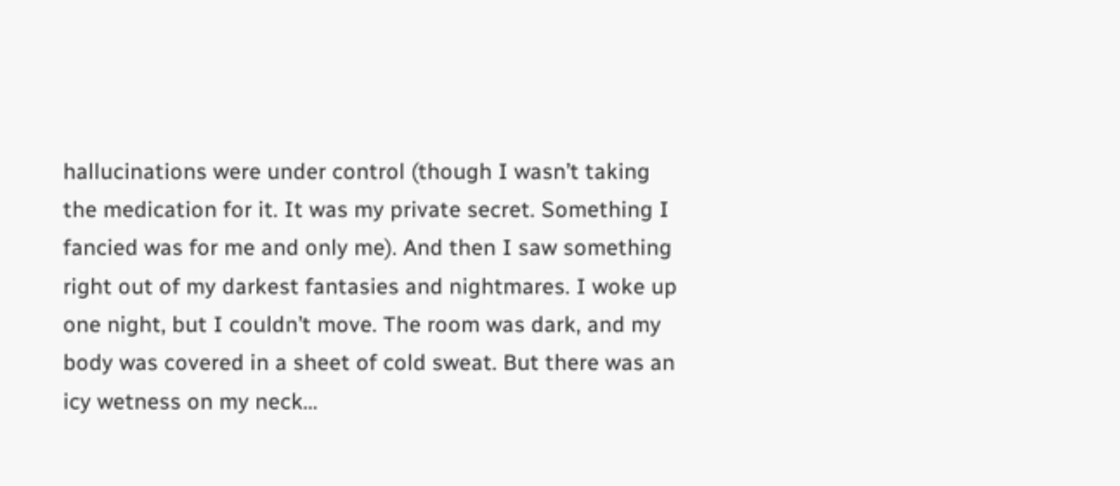hallucinations were under control (though I wasn’t taking the medication for it. It was my private secret. Something I fancied was for me and only me). And then I saw something right out of my darkest fantasies and nightmares. I woke up one night, but I couldn’t move. The room was dark, and my body was covered in a sheet of cold sweat. But there was an icy wetness on my neck…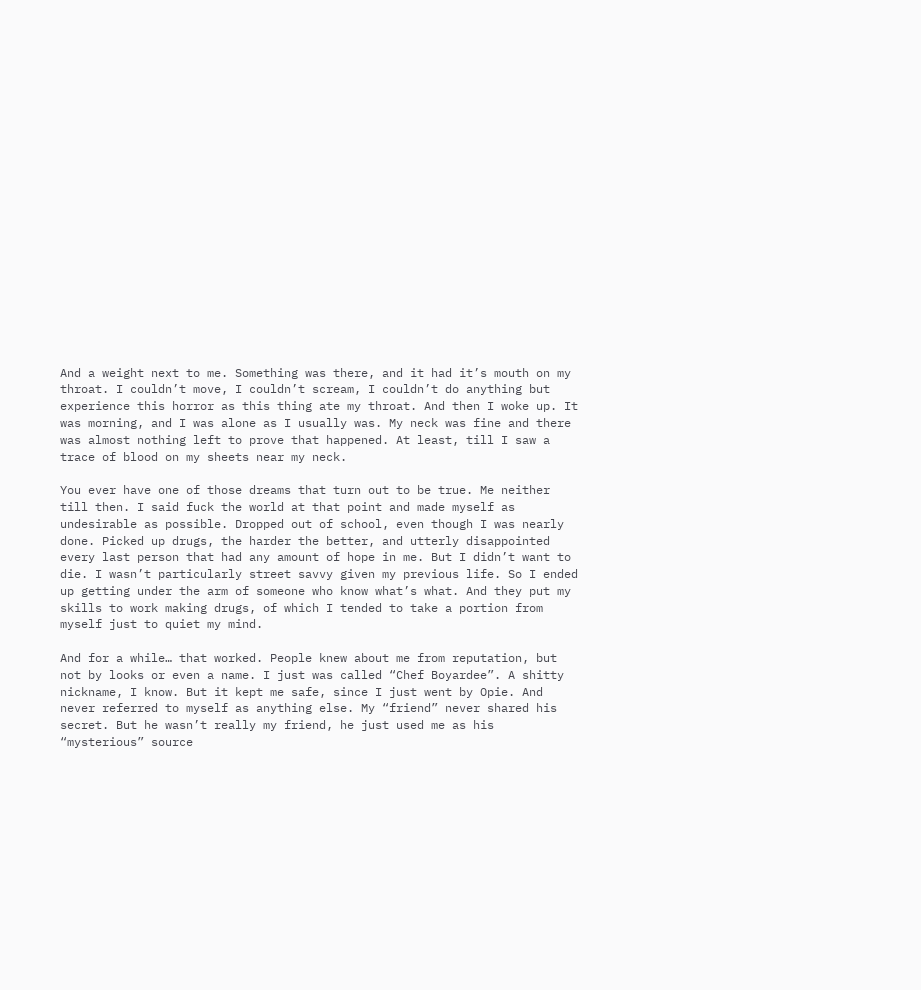And a weight next to me. Something was there, and it had it’s mouth on my throat. I couldn’t move, I couldn’t scream, I couldn’t do anything but experience this horror as this thing ate my throat. And then I woke up. It was morning, and I was alone as I usually was. My neck was fine and there was almost nothing left to prove that happened. At least, till I saw a trace of blood on my sheets near my neck.

You ever have one of those dreams that turn out to be true. Me neither till then. I said fuck the world at that point and made myself as undesirable as possible. Dropped out of school, even though I was nearly done. Picked up drugs, the harder the better, and utterly disappointed every last person that had any amount of hope in me. But I didn’t want to die. I wasn’t particularly street savvy given my previous life. So I ended up getting under the arm of someone who know what’s what. And they put my skills to work making drugs, of which I tended to take a portion from myself just to quiet my mind.

And for a while… that worked. People knew about me from reputation, but not by looks or even a name. I just was called “Chef Boyardee”. A shitty nickname, I know. But it kept me safe, since I just went by Opie. And never referred to myself as anything else. My “friend” never shared his secret. But he wasn’t really my friend, he just used me as his “mysterious” source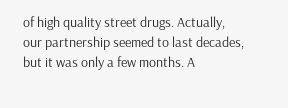of high quality street drugs. Actually, our partnership seemed to last decades, but it was only a few months. A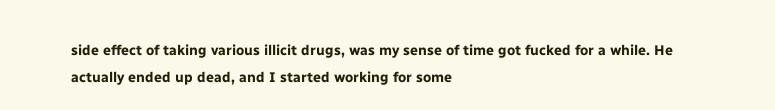side effect of taking various illicit drugs, was my sense of time got fucked for a while. He actually ended up dead, and I started working for some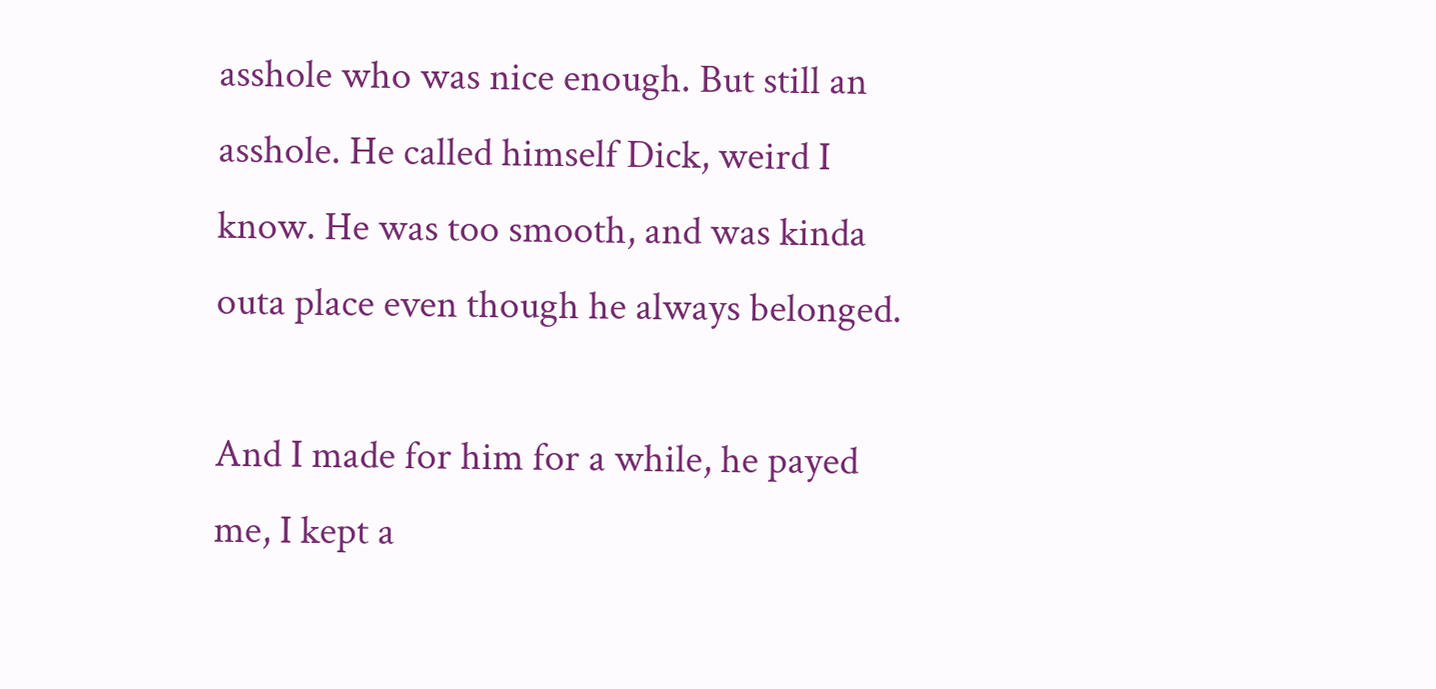asshole who was nice enough. But still an asshole. He called himself Dick, weird I know. He was too smooth, and was kinda outa place even though he always belonged.

And I made for him for a while, he payed me, I kept a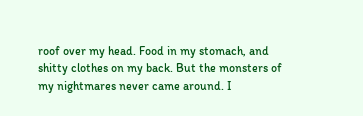roof over my head. Food in my stomach, and shitty clothes on my back. But the monsters of my nightmares never came around. I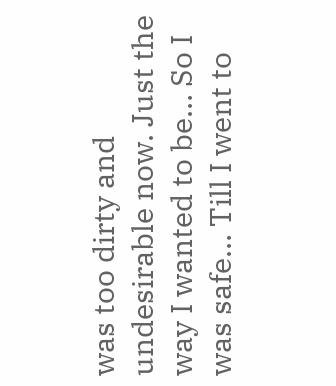was too dirty and undesirable now. Just the way I wanted to be… So I was safe… Till I went to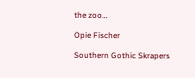the zoo…

Opie Fischer

Southern Gothic Skrapers